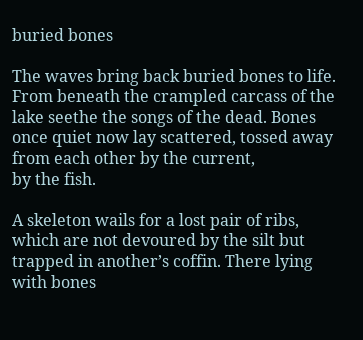buried bones

The waves bring back buried bones to life. From beneath the crampled carcass of the lake seethe the songs of the dead. Bones once quiet now lay scattered, tossed away from each other by the current,
by the fish.

A skeleton wails for a lost pair of ribs, which are not devoured by the silt but trapped in another’s coffin. There lying with bones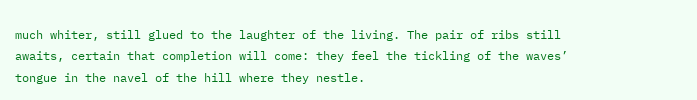much whiter, still glued to the laughter of the living. The pair of ribs still awaits, certain that completion will come: they feel the tickling of the waves’ tongue in the navel of the hill where they nestle.